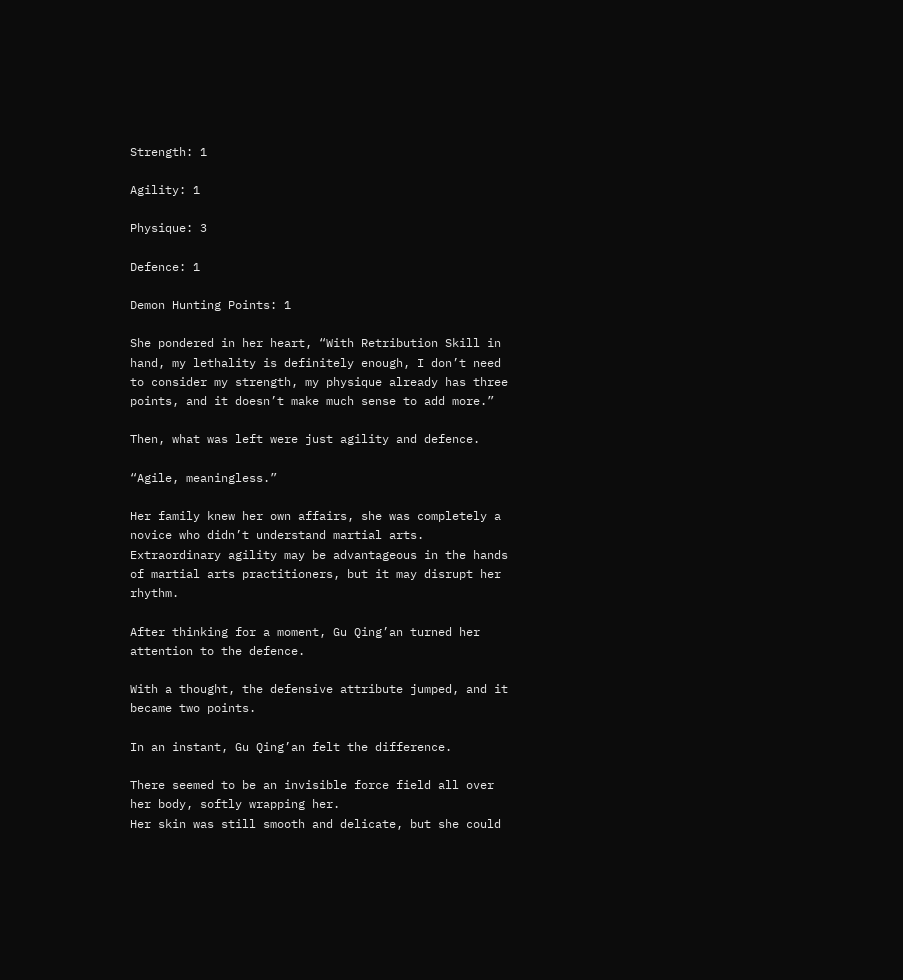Strength: 1

Agility: 1

Physique: 3

Defence: 1

Demon Hunting Points: 1

She pondered in her heart, “With Retribution Skill in hand, my lethality is definitely enough, I don’t need to consider my strength, my physique already has three points, and it doesn’t make much sense to add more.”

Then, what was left were just agility and defence.

“Agile, meaningless.”

Her family knew her own affairs, she was completely a novice who didn’t understand martial arts.
Extraordinary agility may be advantageous in the hands of martial arts practitioners, but it may disrupt her rhythm.

After thinking for a moment, Gu Qing’an turned her attention to the defence.

With a thought, the defensive attribute jumped, and it became two points.

In an instant, Gu Qing’an felt the difference.

There seemed to be an invisible force field all over her body, softly wrapping her.
Her skin was still smooth and delicate, but she could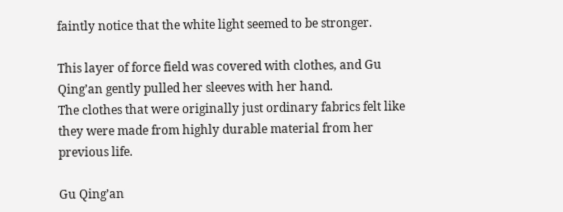faintly notice that the white light seemed to be stronger.

This layer of force field was covered with clothes, and Gu Qing’an gently pulled her sleeves with her hand.
The clothes that were originally just ordinary fabrics felt like they were made from highly durable material from her previous life.

Gu Qing’an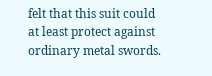felt that this suit could at least protect against ordinary metal swords.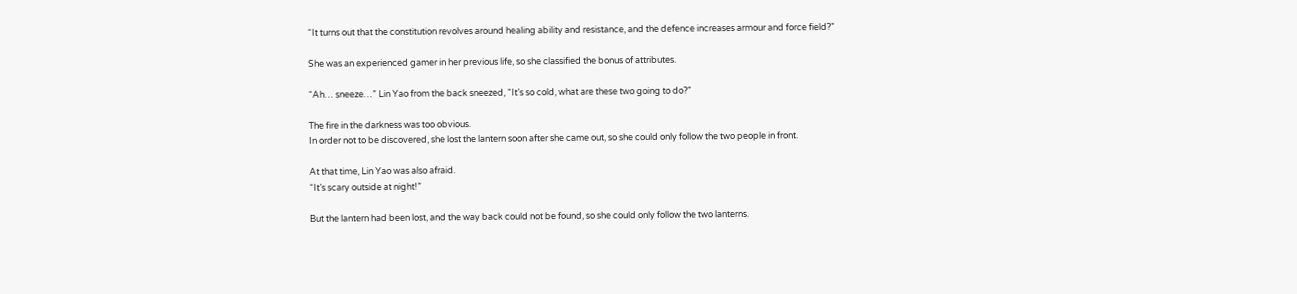“It turns out that the constitution revolves around healing ability and resistance, and the defence increases armour and force field?”

She was an experienced gamer in her previous life, so she classified the bonus of attributes.

“Ah… sneeze…” Lin Yao from the back sneezed, “It’s so cold, what are these two going to do?”

The fire in the darkness was too obvious.
In order not to be discovered, she lost the lantern soon after she came out, so she could only follow the two people in front.

At that time, Lin Yao was also afraid.
“It’s scary outside at night!”

But the lantern had been lost, and the way back could not be found, so she could only follow the two lanterns.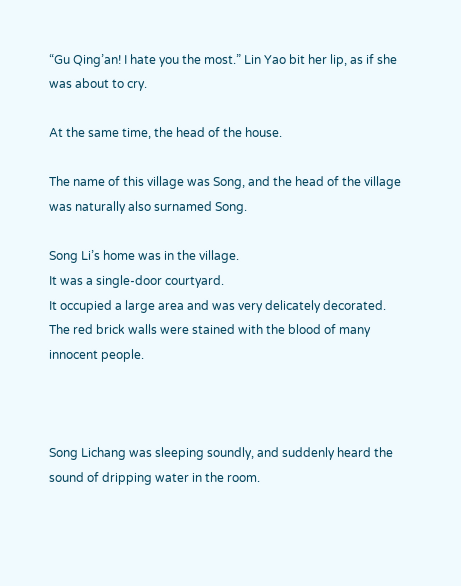“Gu Qing’an! I hate you the most.” Lin Yao bit her lip, as if she was about to cry.

At the same time, the head of the house.

The name of this village was Song, and the head of the village was naturally also surnamed Song.

Song Li’s home was in the village.
It was a single-door courtyard.
It occupied a large area and was very delicately decorated.
The red brick walls were stained with the blood of many innocent people.



Song Lichang was sleeping soundly, and suddenly heard the sound of dripping water in the room.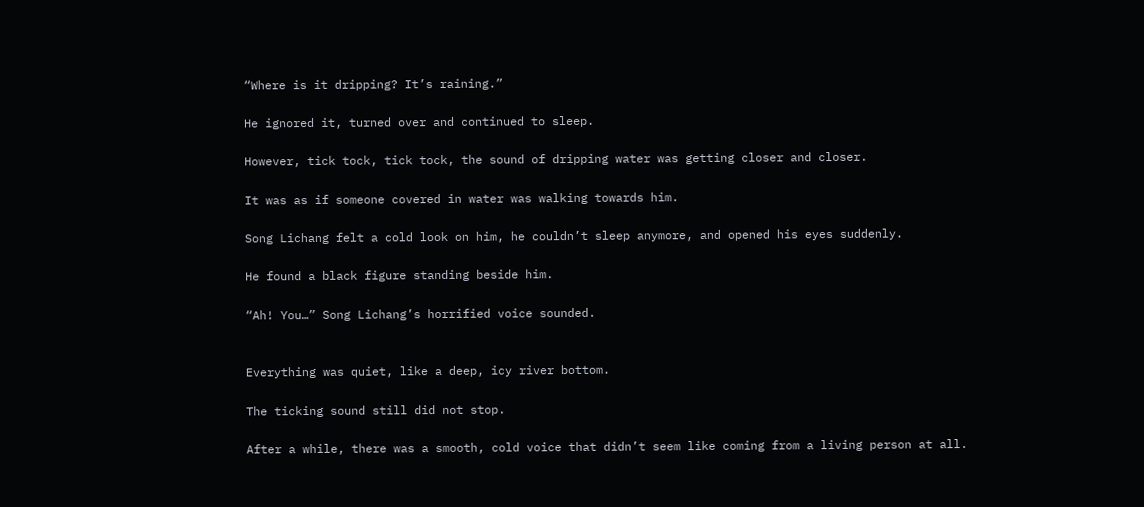“Where is it dripping? It’s raining.”

He ignored it, turned over and continued to sleep.

However, tick tock, tick tock, the sound of dripping water was getting closer and closer.

It was as if someone covered in water was walking towards him.

Song Lichang felt a cold look on him, he couldn’t sleep anymore, and opened his eyes suddenly.

He found a black figure standing beside him.

“Ah! You…” Song Lichang’s horrified voice sounded.


Everything was quiet, like a deep, icy river bottom.

The ticking sound still did not stop.

After a while, there was a smooth, cold voice that didn’t seem like coming from a living person at all.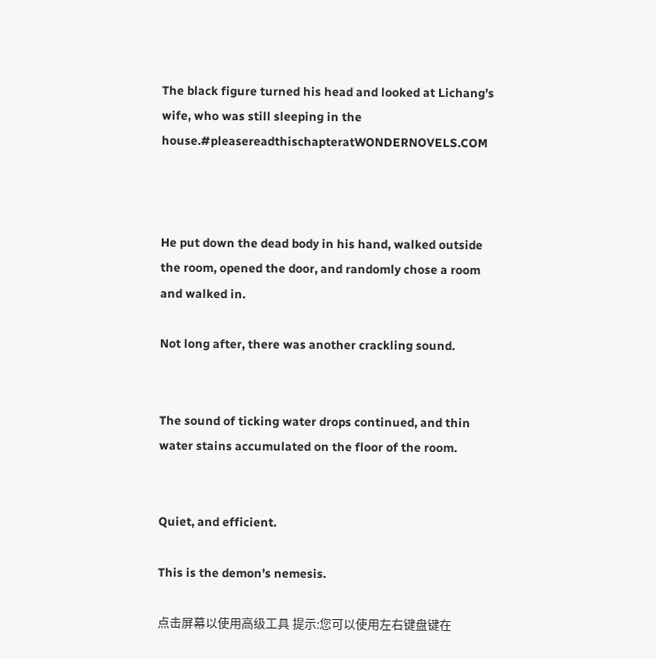The black figure turned his head and looked at Lichang’s wife, who was still sleeping in the house.#pleasereadthischapteratWONDERNOVELS.COM



He put down the dead body in his hand, walked outside the room, opened the door, and randomly chose a room and walked in.

Not long after, there was another crackling sound.


The sound of ticking water drops continued, and thin water stains accumulated on the floor of the room.


Quiet, and efficient.

This is the demon’s nemesis.

点击屏幕以使用高级工具 提示:您可以使用左右键盘键在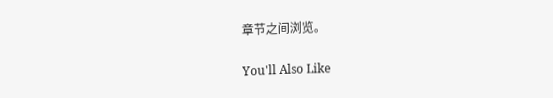章节之间浏览。

You'll Also Like